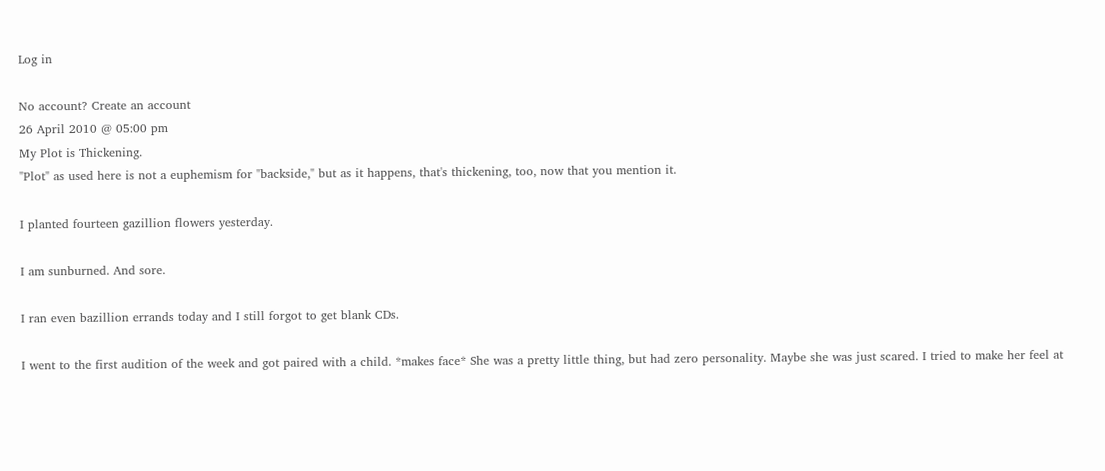Log in

No account? Create an account
26 April 2010 @ 05:00 pm
My Plot is Thickening.
"Plot" as used here is not a euphemism for "backside," but as it happens, that's thickening, too, now that you mention it.

I planted fourteen gazillion flowers yesterday.

I am sunburned. And sore.

I ran even bazillion errands today and I still forgot to get blank CDs.

I went to the first audition of the week and got paired with a child. *makes face* She was a pretty little thing, but had zero personality. Maybe she was just scared. I tried to make her feel at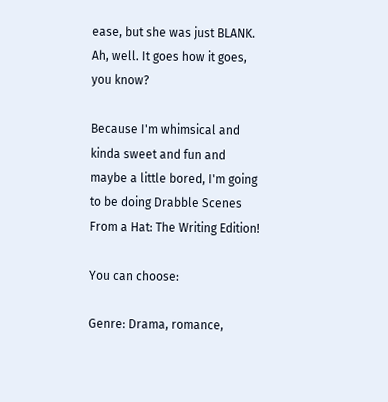ease, but she was just BLANK. Ah, well. It goes how it goes, you know?

Because I'm whimsical and kinda sweet and fun and maybe a little bored, I'm going to be doing Drabble Scenes From a Hat: The Writing Edition!

You can choose:

Genre: Drama, romance,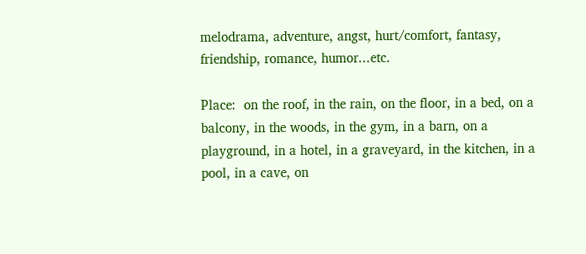melodrama, adventure, angst, hurt/comfort, fantasy, friendship, romance, humor...etc.

Place:  on the roof, in the rain, on the floor, in a bed, on a balcony, in the woods, in the gym, in a barn, on a playground, in a hotel, in a graveyard, in the kitchen, in a pool, in a cave, on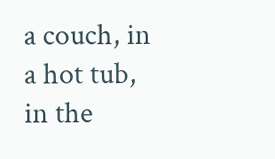a couch, in a hot tub, in the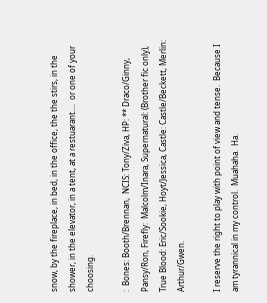snow, by the fireplace, in bed, in the office, the the stirs, in the shower, in the elevator, in a tent, at a restuarant....  or one of your choosing.

:  Bones: Booth/Brennan,  NCIS: Tony/Ziva, HP: ** Draco/Ginny, Pansy/Ron, Firefly:  Malcolm/Inara, Supernatural: (Brother fic only), True Blood: Eric/Sookie, Hoyt/Jessica, Castle: Castle/Beckett, Merlin:  Arthur/Gwen.

I reserve the right to play with point of view and tense.  Because I am tyrannical in my control.  Muahaha.  Ha.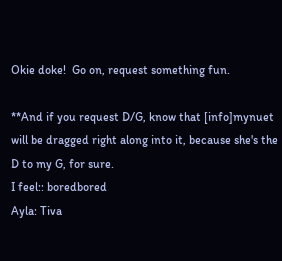Okie doke!  Go on, request something fun.

**And if you request D/G, know that [info]mynuet  will be dragged right along into it, because she's the D to my G, for sure.
I feel:: boredbored
Ayla: Tiva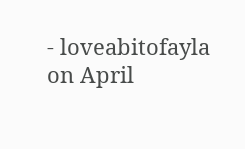- loveabitofayla on April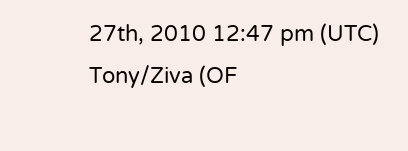27th, 2010 12:47 pm (UTC)
Tony/Ziva (OF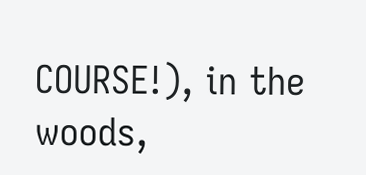COURSE!), in the woods,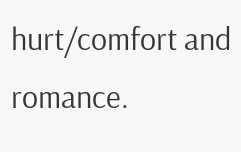hurt/comfort and romance.